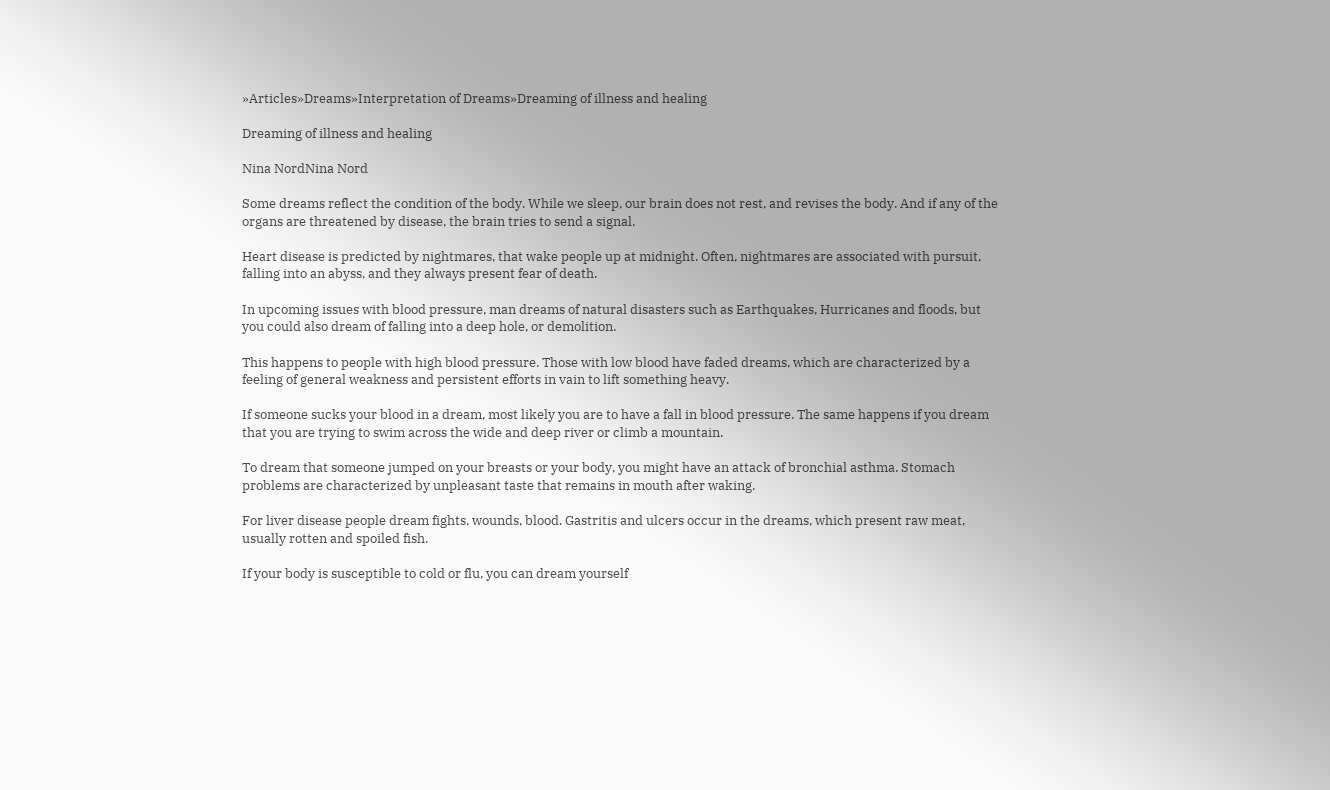»Articles»Dreams»Interpretation of Dreams»Dreaming of illness and healing

Dreaming of illness and healing

Nina NordNina Nord

Some dreams reflect the condition of the body. While we sleep, our brain does not rest, and revises the body. And if any of the organs are threatened by disease, the brain tries to send a signal.

Heart disease is predicted by nightmares, that wake people up at midnight. Often, nightmares are associated with pursuit, falling into an abyss, and they always present fear of death.

In upcoming issues with blood pressure, man dreams of natural disasters such as Earthquakes, Hurricanes and floods, but you could also dream of falling into a deep hole, or demolition.

This happens to people with high blood pressure. Those with low blood have faded dreams, which are characterized by a feeling of general weakness and persistent efforts in vain to lift something heavy.

If someone sucks your blood in a dream, most likely you are to have a fall in blood pressure. The same happens if you dream that you are trying to swim across the wide and deep river or climb a mountain.

To dream that someone jumped on your breasts or your body, you might have an attack of bronchial asthma. Stomach problems are characterized by unpleasant taste that remains in mouth after waking.

For liver disease people dream fights, wounds, blood. Gastritis and ulcers occur in the dreams, which present raw meat, usually rotten and spoiled fish.

If your body is susceptible to cold or flu, you can dream yourself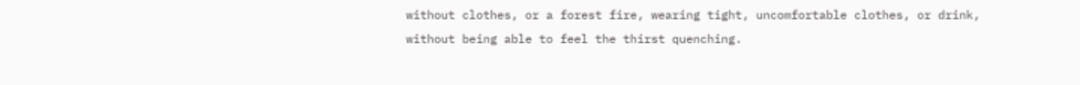without clothes, or a forest fire, wearing tight, uncomfortable clothes, or drink, without being able to feel the thirst quenching.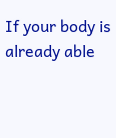If your body is already able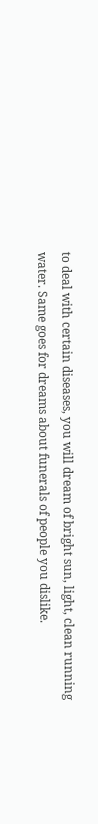to deal with certain diseases, you will dream of bright sun, light, clean running water. Same goes for dreams about funerals of people you dislike.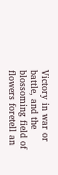Victory in war or battle, and the blossoming field of flowers foretell an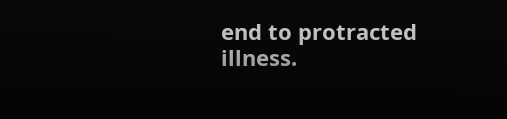end to protracted illness.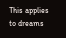This applies to dreams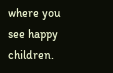where you see happy children.